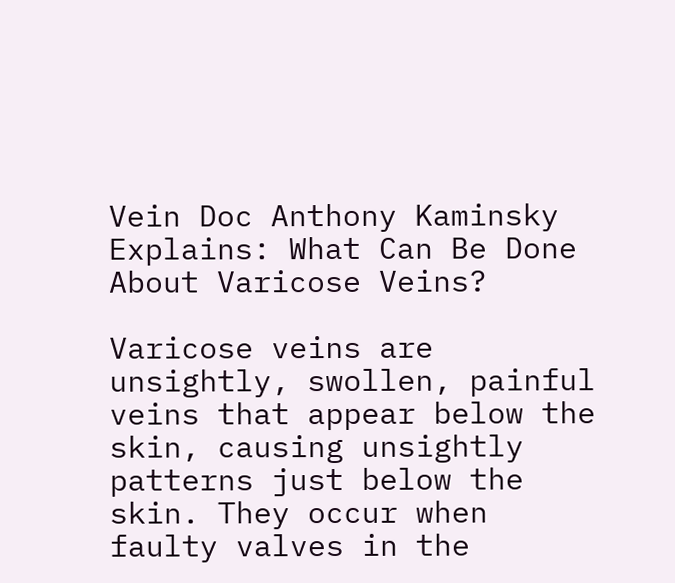Vein Doc Anthony Kaminsky Explains: What Can Be Done About Varicose Veins?

Varicose veins are unsightly, swollen, painful veins that appear below the skin, causing unsightly patterns just below the skin. They occur when faulty valves in the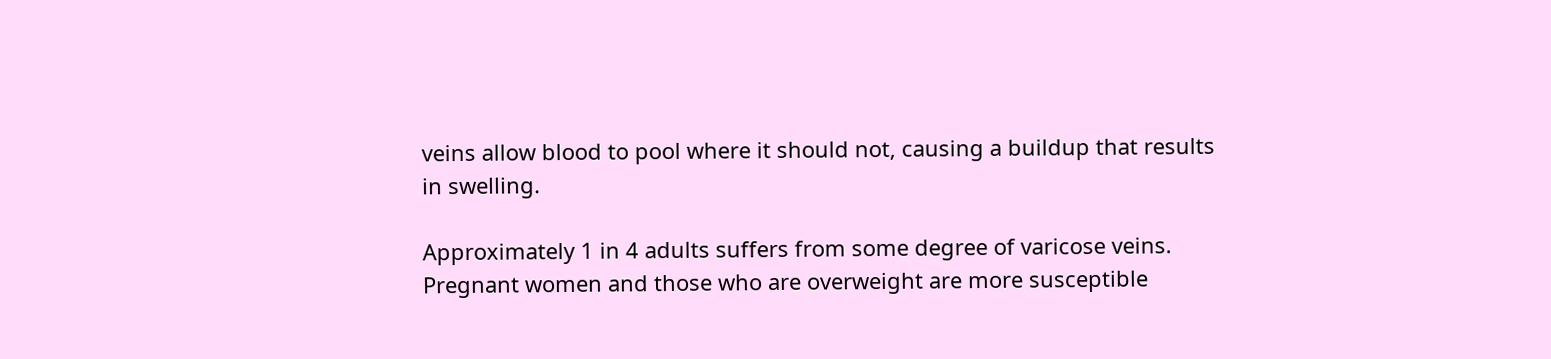veins allow blood to pool where it should not, causing a buildup that results in swelling.

Approximately 1 in 4 adults suffers from some degree of varicose veins. Pregnant women and those who are overweight are more susceptible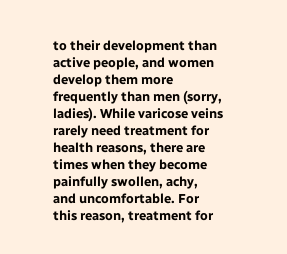to their development than active people, and women develop them more frequently than men (sorry, ladies). While varicose veins rarely need treatment for health reasons, there are times when they become painfully swollen, achy, and uncomfortable. For this reason, treatment for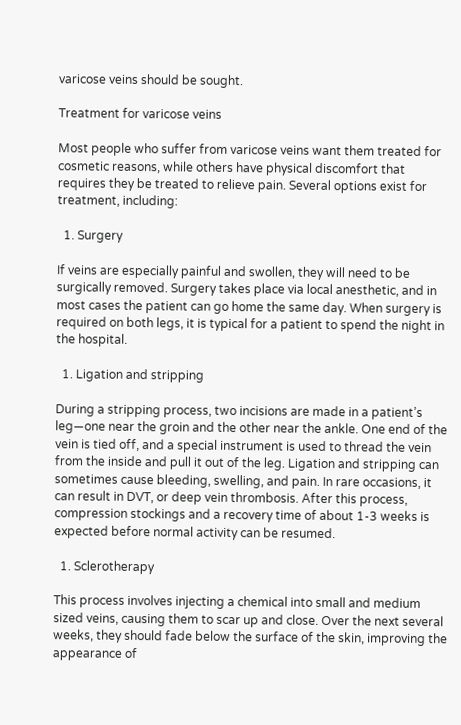varicose veins should be sought.

Treatment for varicose veins

Most people who suffer from varicose veins want them treated for cosmetic reasons, while others have physical discomfort that requires they be treated to relieve pain. Several options exist for treatment, including:

  1. Surgery

If veins are especially painful and swollen, they will need to be surgically removed. Surgery takes place via local anesthetic, and in most cases the patient can go home the same day. When surgery is required on both legs, it is typical for a patient to spend the night in the hospital.

  1. Ligation and stripping

During a stripping process, two incisions are made in a patient’s leg—one near the groin and the other near the ankle. One end of the vein is tied off, and a special instrument is used to thread the vein from the inside and pull it out of the leg. Ligation and stripping can sometimes cause bleeding, swelling, and pain. In rare occasions, it can result in DVT, or deep vein thrombosis. After this process, compression stockings and a recovery time of about 1-3 weeks is expected before normal activity can be resumed.

  1. Sclerotherapy

This process involves injecting a chemical into small and medium sized veins, causing them to scar up and close. Over the next several weeks, they should fade below the surface of the skin, improving the appearance of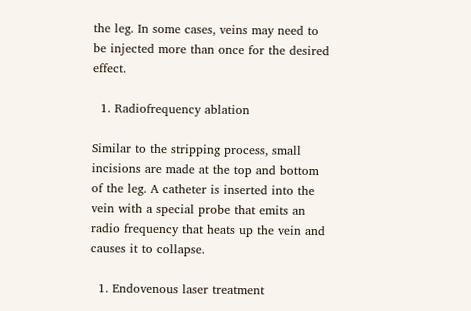the leg. In some cases, veins may need to be injected more than once for the desired effect.

  1. Radiofrequency ablation

Similar to the stripping process, small incisions are made at the top and bottom of the leg. A catheter is inserted into the vein with a special probe that emits an radio frequency that heats up the vein and causes it to collapse.

  1. Endovenous laser treatment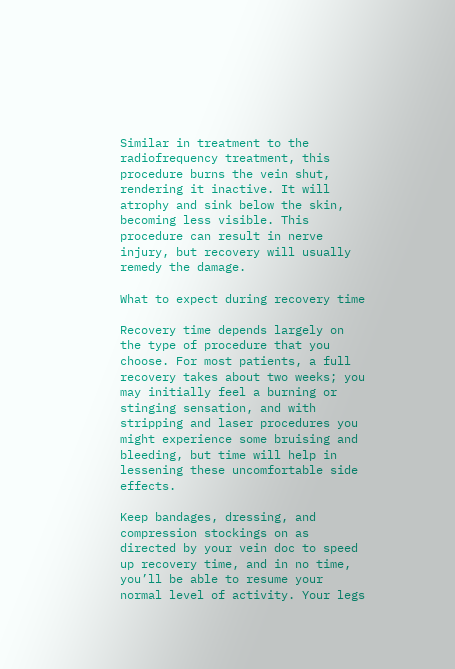Similar in treatment to the radiofrequency treatment, this procedure burns the vein shut, rendering it inactive. It will atrophy and sink below the skin, becoming less visible. This procedure can result in nerve injury, but recovery will usually remedy the damage.

What to expect during recovery time

Recovery time depends largely on the type of procedure that you choose. For most patients, a full recovery takes about two weeks; you may initially feel a burning or stinging sensation, and with stripping and laser procedures you might experience some bruising and bleeding, but time will help in lessening these uncomfortable side effects.

Keep bandages, dressing, and compression stockings on as directed by your vein doc to speed up recovery time, and in no time, you’ll be able to resume your normal level of activity. Your legs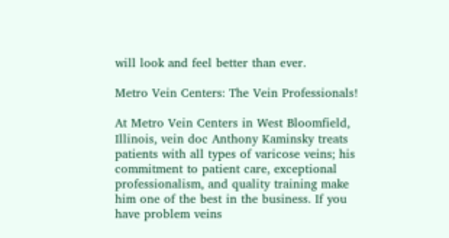will look and feel better than ever.

Metro Vein Centers: The Vein Professionals!

At Metro Vein Centers in West Bloomfield, Illinois, vein doc Anthony Kaminsky treats patients with all types of varicose veins; his commitment to patient care, exceptional professionalism, and quality training make him one of the best in the business. If you have problem veins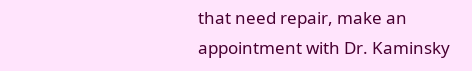that need repair, make an appointment with Dr. Kaminsky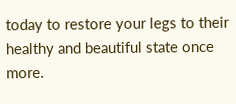today to restore your legs to their healthy and beautiful state once more.